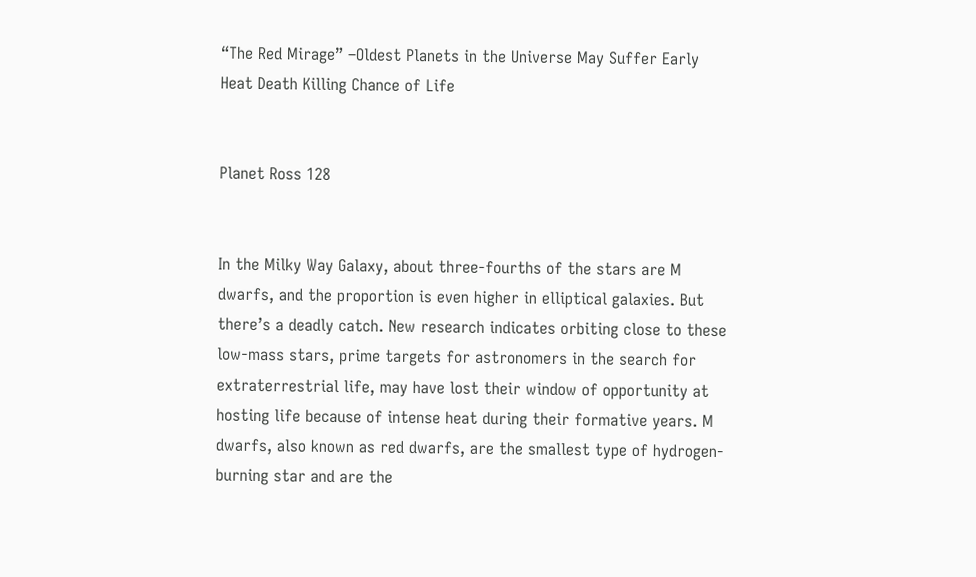“The Red Mirage” –Oldest Planets in the Universe May Suffer Early Heat Death Killing Chance of Life


Planet Ross 128


In the Milky Way Galaxy, about three-fourths of the stars are M dwarfs, and the proportion is even higher in elliptical galaxies. But there’s a deadly catch. New research indicates orbiting close to these low-mass stars, prime targets for astronomers in the search for extraterrestrial life, may have lost their window of opportunity at hosting life because of intense heat during their formative years. M dwarfs, also known as red dwarfs, are the smallest type of hydrogen-burning star and are the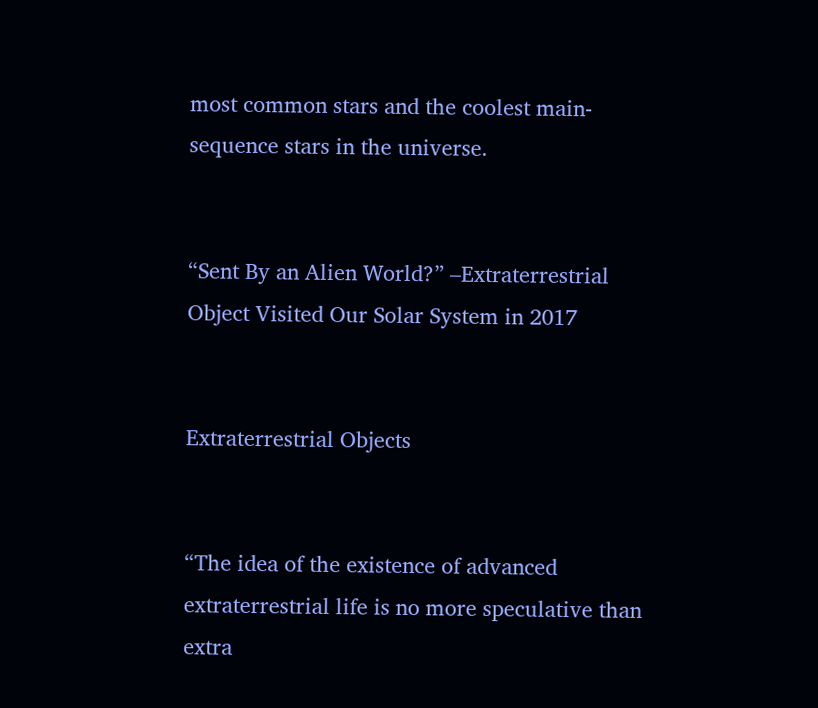most common stars and the coolest main-sequence stars in the universe.


“Sent By an Alien World?” –Extraterrestrial Object Visited Our Solar System in 2017


Extraterrestrial Objects


“The idea of the existence of advanced extraterrestrial life is no more speculative than extra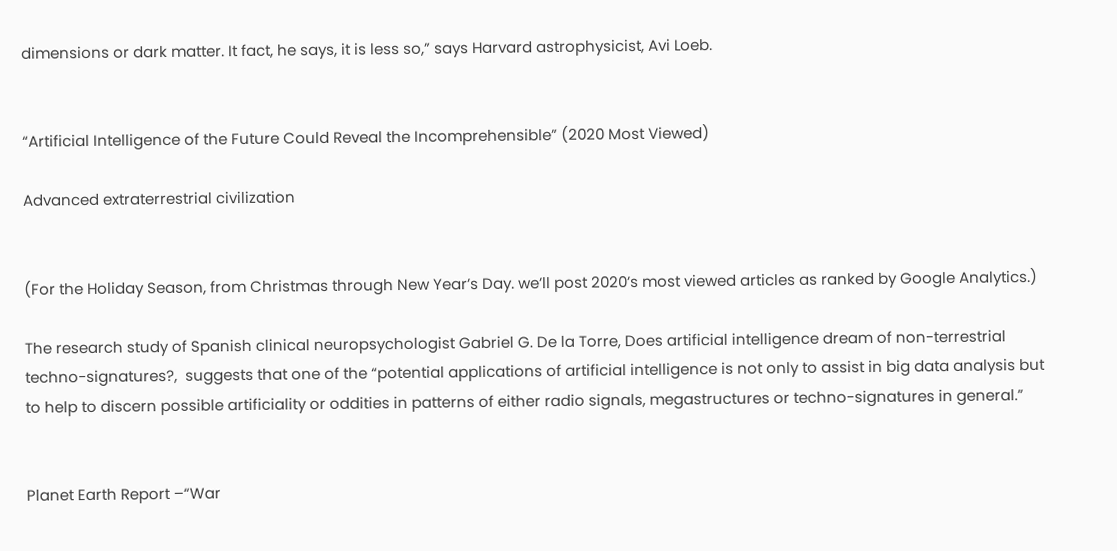dimensions or dark matter. It fact, he says, it is less so,” says Harvard astrophysicist, Avi Loeb.


“Artificial Intelligence of the Future Could Reveal the Incomprehensible” (2020 Most Viewed)

Advanced extraterrestrial civilization


(For the Holiday Season, from Christmas through New Year’s Day. we’ll post 2020’s most viewed articles as ranked by Google Analytics.)

The research study of Spanish clinical neuropsychologist Gabriel G. De la Torre, Does artificial intelligence dream of non-terrestrial techno-signatures?,  suggests that one of the “potential applications of artificial intelligence is not only to assist in big data analysis but to help to discern possible artificiality or oddities in patterns of either radio signals, megastructures or techno-signatures in general.”


Planet Earth Report –“War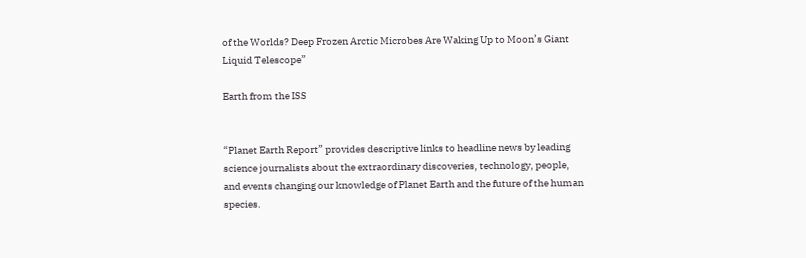of the Worlds? Deep Frozen Arctic Microbes Are Waking Up to Moon’s Giant Liquid Telescope”

Earth from the ISS


“Planet Earth Report” provides descriptive links to headline news by leading science journalists about the extraordinary discoveries, technology, people, and events changing our knowledge of Planet Earth and the future of the human species.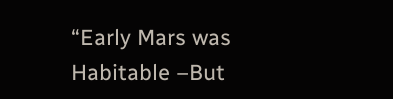“Early Mars was Habitable –But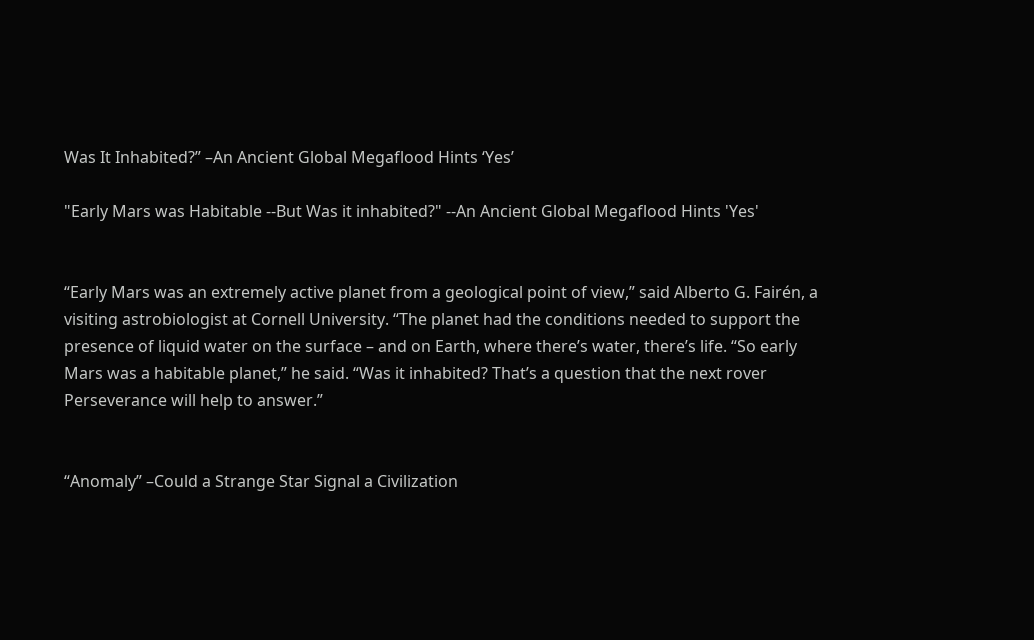Was It Inhabited?” –An Ancient Global Megaflood Hints ‘Yes’

"Early Mars was Habitable --But Was it inhabited?" --An Ancient Global Megaflood Hints 'Yes'


“Early Mars was an extremely active planet from a geological point of view,” said Alberto G. Fairén, a visiting astrobiologist at Cornell University. “The planet had the conditions needed to support the presence of liquid water on the surface – and on Earth, where there’s water, there’s life. “So early Mars was a habitable planet,” he said. “Was it inhabited? That’s a question that the next rover Perseverance will help to answer.”


“Anomaly” –Could a Strange Star Signal a Civilization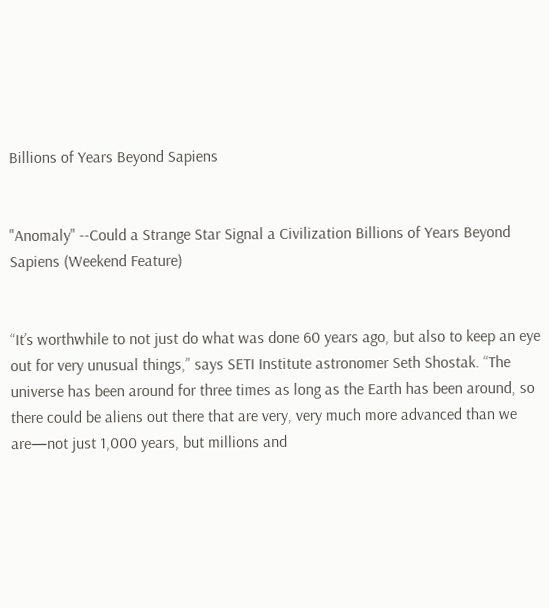Billions of Years Beyond Sapiens


"Anomaly" --Could a Strange Star Signal a Civilization Billions of Years Beyond Sapiens (Weekend Feature)


“It’s worthwhile to not just do what was done 60 years ago, but also to keep an eye out for very unusual things,” says SETI Institute astronomer Seth Shostak. “The universe has been around for three times as long as the Earth has been around, so there could be aliens out there that are very, very much more advanced than we are—not just 1,000 years, but millions and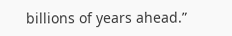billions of years ahead.”